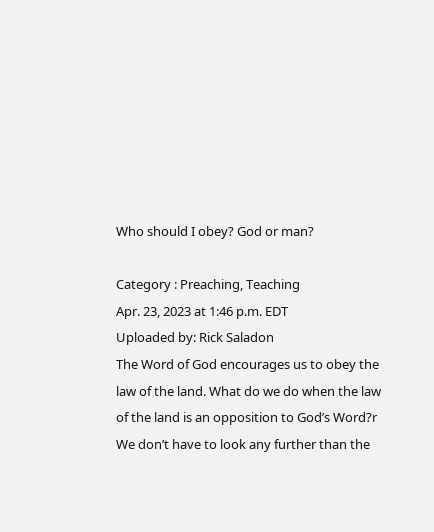Who should I obey? God or man?

Category : Preaching, Teaching
Apr. 23, 2023 at 1:46 p.m. EDT
Uploaded by: Rick Saladon
The Word of God encourages us to obey the law of the land. What do we do when the law of the land is an opposition to God’s Word?r We don’t have to look any further than the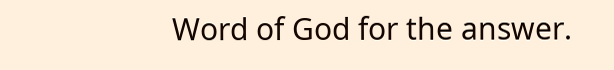Word of God for the answer.